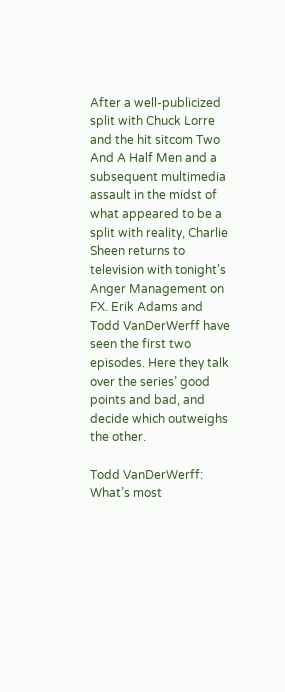After a well-publicized split with Chuck Lorre and the hit sitcom Two And A Half Men and a subsequent multimedia assault in the midst of what appeared to be a split with reality, Charlie Sheen returns to television with tonight’s Anger Management on FX. Erik Adams and Todd VanDerWerff have seen the first two episodes. Here they talk over the series’ good points and bad, and decide which outweighs the other.

Todd VanDerWerff: What’s most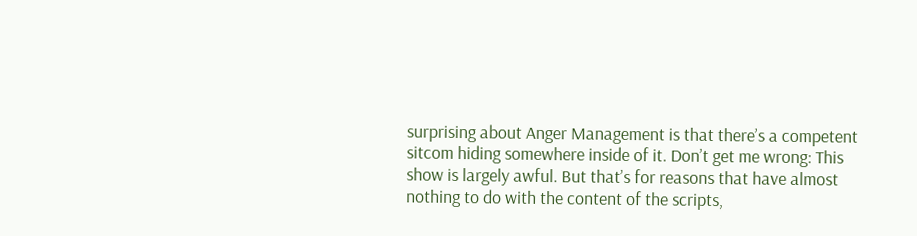surprising about Anger Management is that there’s a competent sitcom hiding somewhere inside of it. Don’t get me wrong: This show is largely awful. But that’s for reasons that have almost nothing to do with the content of the scripts,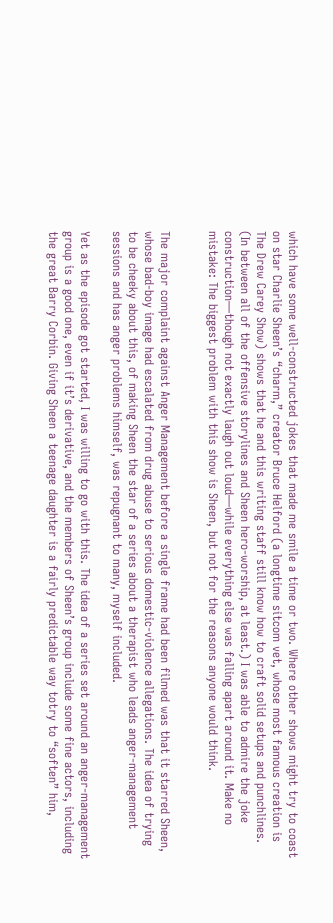which have some well-constructed jokes that made me smile a time or two. Where other shows might try to coast on star Charlie Sheen’s “charm,” creator Bruce Helford (a longtime sitcom vet, whose most famous creation is The Drew Carey Show) shows that he and this writing staff still know how to craft solid setups and punchlines. (In between all of the offensive storylines and Sheen hero-worship, at least.) I was able to admire the joke construction—though not exactly laugh out loud—while everything else was falling apart around it. Make no mistake: The biggest problem with this show is Sheen, but not for the reasons anyone would think.


The major complaint against Anger Management before a single frame had been filmed was that it starred Sheen, whose bad-boy image had escalated from drug abuse to serious domestic-violence allegations. The idea of trying to be cheeky about this, of making Sheen the star of a series about a therapist who leads anger-management sessions and has anger problems himself, was repugnant to many, myself included.

Yet as the episode got started, I was willing to go with this. The idea of a series set around an anger-management group is a good one, even if it’s derivative, and the members of Sheen’s group include some fine actors, including the great Barry Corbin. Giving Sheen a teenage daughter is a fairly predictable way totry to “soften” him,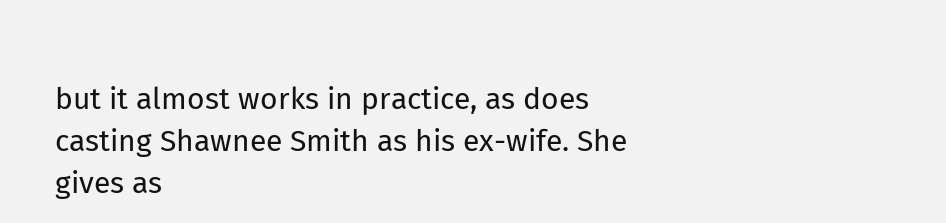but it almost works in practice, as does casting Shawnee Smith as his ex-wife. She gives as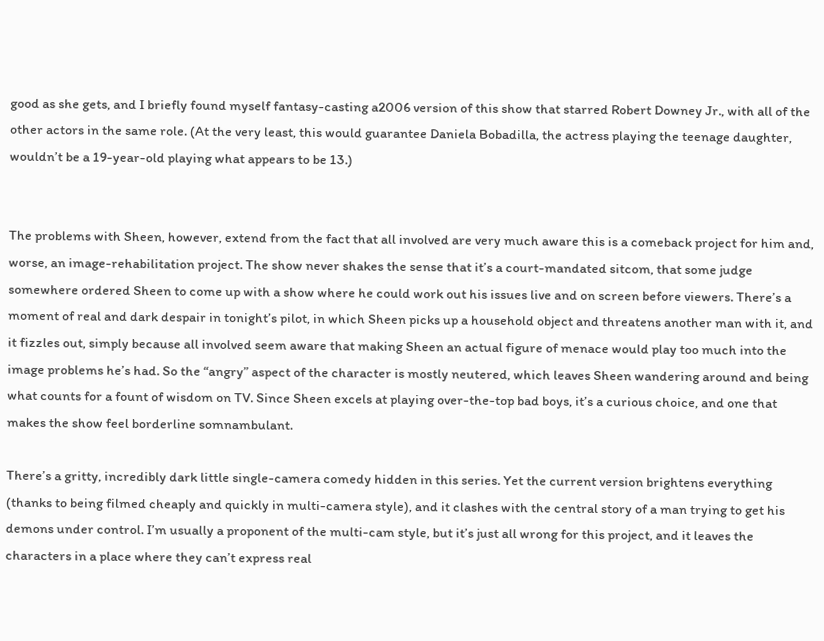good as she gets, and I briefly found myself fantasy-casting a2006 version of this show that starred Robert Downey Jr., with all of the other actors in the same role. (At the very least, this would guarantee Daniela Bobadilla, the actress playing the teenage daughter, wouldn’t be a 19-year-old playing what appears to be 13.)


The problems with Sheen, however, extend from the fact that all involved are very much aware this is a comeback project for him and, worse, an image-rehabilitation project. The show never shakes the sense that it’s a court-mandated sitcom, that some judge somewhere ordered Sheen to come up with a show where he could work out his issues live and on screen before viewers. There’s a moment of real and dark despair in tonight’s pilot, in which Sheen picks up a household object and threatens another man with it, and it fizzles out, simply because all involved seem aware that making Sheen an actual figure of menace would play too much into the image problems he’s had. So the “angry” aspect of the character is mostly neutered, which leaves Sheen wandering around and being what counts for a fount of wisdom on TV. Since Sheen excels at playing over-the-top bad boys, it’s a curious choice, and one that makes the show feel borderline somnambulant.

There’s a gritty, incredibly dark little single-camera comedy hidden in this series. Yet the current version brightens everything (thanks to being filmed cheaply and quickly in multi-camera style), and it clashes with the central story of a man trying to get his demons under control. I’m usually a proponent of the multi-cam style, but it’s just all wrong for this project, and it leaves the characters in a place where they can’t express real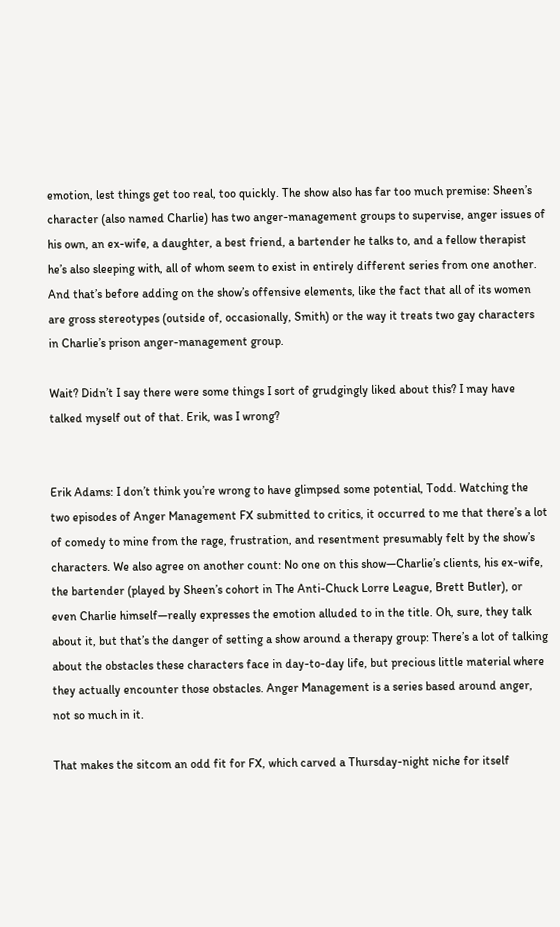emotion, lest things get too real, too quickly. The show also has far too much premise: Sheen’s character (also named Charlie) has two anger-management groups to supervise, anger issues of his own, an ex-wife, a daughter, a best friend, a bartender he talks to, and a fellow therapist he’s also sleeping with, all of whom seem to exist in entirely different series from one another. And that’s before adding on the show’s offensive elements, like the fact that all of its women are gross stereotypes (outside of, occasionally, Smith) or the way it treats two gay characters in Charlie’s prison anger-management group.

Wait? Didn’t I say there were some things I sort of grudgingly liked about this? I may have talked myself out of that. Erik, was I wrong?


Erik Adams: I don’t think you’re wrong to have glimpsed some potential, Todd. Watching the two episodes of Anger Management FX submitted to critics, it occurred to me that there’s a lot of comedy to mine from the rage, frustration, and resentment presumably felt by the show’s characters. We also agree on another count: No one on this show—Charlie’s clients, his ex-wife, the bartender (played by Sheen’s cohort in The Anti-Chuck Lorre League, Brett Butler), or even Charlie himself—really expresses the emotion alluded to in the title. Oh, sure, they talk about it, but that’s the danger of setting a show around a therapy group: There’s a lot of talking about the obstacles these characters face in day-to-day life, but precious little material where they actually encounter those obstacles. Anger Management is a series based around anger, not so much in it.

That makes the sitcom an odd fit for FX, which carved a Thursday-night niche for itself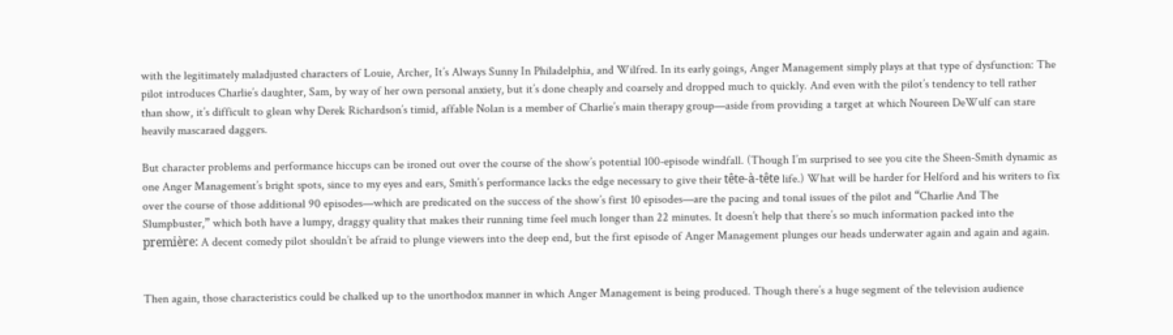with the legitimately maladjusted characters of Louie, Archer, It’s Always Sunny In Philadelphia, and Wilfred. In its early goings, Anger Management simply plays at that type of dysfunction: The pilot introduces Charlie’s daughter, Sam, by way of her own personal anxiety, but it’s done cheaply and coarsely and dropped much to quickly. And even with the pilot’s tendency to tell rather than show, it’s difficult to glean why Derek Richardson’s timid, affable Nolan is a member of Charlie’s main therapy group—aside from providing a target at which Noureen DeWulf can stare heavily mascaraed daggers.

But character problems and performance hiccups can be ironed out over the course of the show’s potential 100-episode windfall. (Though I’m surprised to see you cite the Sheen-Smith dynamic as one Anger Management’s bright spots, since to my eyes and ears, Smith’s performance lacks the edge necessary to give their tête-à-tête life.) What will be harder for Helford and his writers to fix over the course of those additional 90 episodes—which are predicated on the success of the show’s first 10 episodes—are the pacing and tonal issues of the pilot and “Charlie And The Slumpbuster,” which both have a lumpy, draggy quality that makes their running time feel much longer than 22 minutes. It doesn’t help that there’s so much information packed into the première: A decent comedy pilot shouldn’t be afraid to plunge viewers into the deep end, but the first episode of Anger Management plunges our heads underwater again and again and again.


Then again, those characteristics could be chalked up to the unorthodox manner in which Anger Management is being produced. Though there’s a huge segment of the television audience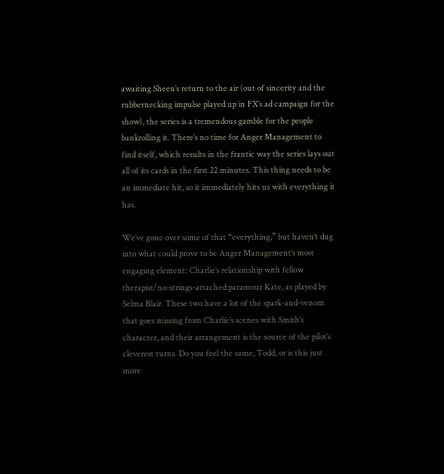awaiting Sheen’s return to the air (out of sincerity and the rubbernecking impulse played up in FX’s ad campaign for the show), the series is a tremendous gamble for the people bankrolling it. There’s no time for Anger Management to find itself, which results in the frantic way the series lays out all of its cards in the first 22 minutes. This thing needs to be an immediate hit, so it immediately hits us with everything it has.

We’ve gone over some of that “everything,” but haven’t dug into what could prove to be Anger Management’s most engaging element: Charlie’s relationship with fellow therapist/no-strings-attached paramour Kate, as played by Selma Blair. These two have a lot of the spark-and-venom that goes missing from Charlie’s scenes with Smith’s character, and their arrangement is the source of the pilot’s cleverest turns. Do you feel the same, Todd, or is this just more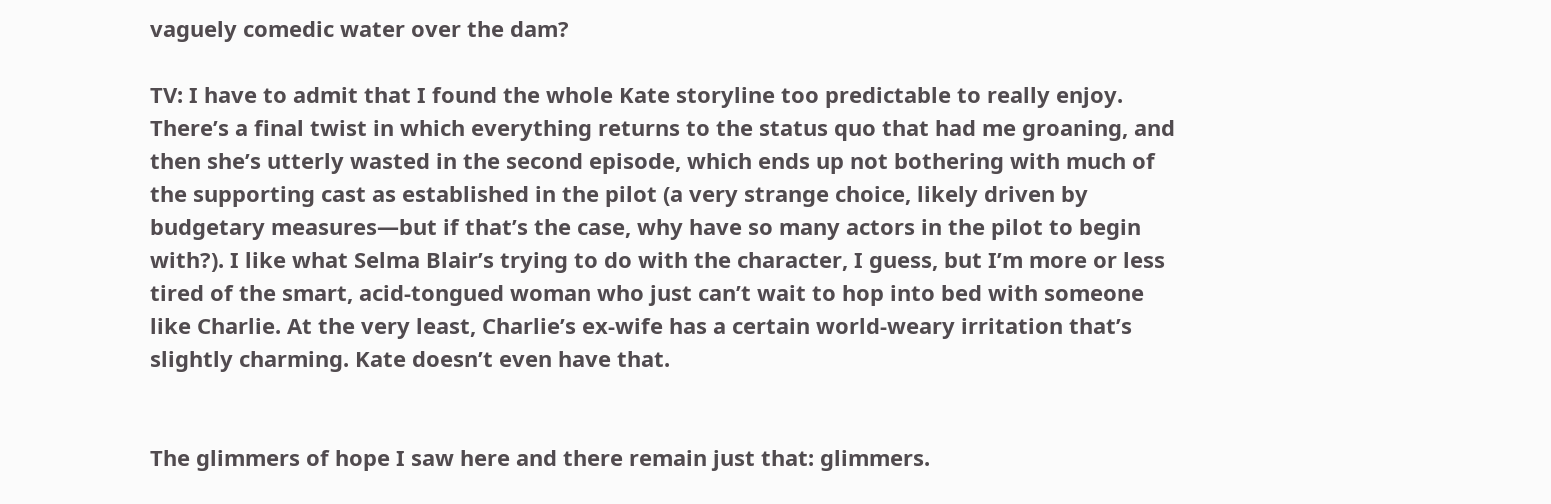vaguely comedic water over the dam?

TV: I have to admit that I found the whole Kate storyline too predictable to really enjoy. There’s a final twist in which everything returns to the status quo that had me groaning, and then she’s utterly wasted in the second episode, which ends up not bothering with much of the supporting cast as established in the pilot (a very strange choice, likely driven by budgetary measures—but if that’s the case, why have so many actors in the pilot to begin with?). I like what Selma Blair’s trying to do with the character, I guess, but I’m more or less tired of the smart, acid-tongued woman who just can’t wait to hop into bed with someone like Charlie. At the very least, Charlie’s ex-wife has a certain world-weary irritation that’s slightly charming. Kate doesn’t even have that.


The glimmers of hope I saw here and there remain just that: glimmers.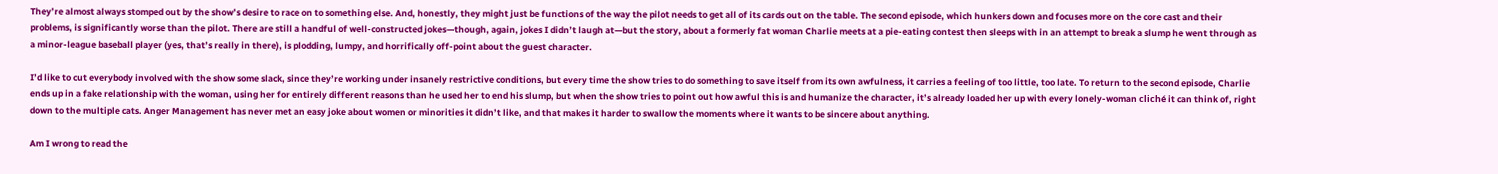They’re almost always stomped out by the show’s desire to race on to something else. And, honestly, they might just be functions of the way the pilot needs to get all of its cards out on the table. The second episode, which hunkers down and focuses more on the core cast and their problems, is significantly worse than the pilot. There are still a handful of well-constructed jokes—though, again, jokes I didn’t laugh at—but the story, about a formerly fat woman Charlie meets at a pie-eating contest then sleeps with in an attempt to break a slump he went through as a minor-league baseball player (yes, that’s really in there), is plodding, lumpy, and horrifically off-point about the guest character.

I’d like to cut everybody involved with the show some slack, since they’re working under insanely restrictive conditions, but every time the show tries to do something to save itself from its own awfulness, it carries a feeling of too little, too late. To return to the second episode, Charlie ends up in a fake relationship with the woman, using her for entirely different reasons than he used her to end his slump, but when the show tries to point out how awful this is and humanize the character, it’s already loaded her up with every lonely-woman cliché it can think of, right down to the multiple cats. Anger Management has never met an easy joke about women or minorities it didn’t like, and that makes it harder to swallow the moments where it wants to be sincere about anything.

Am I wrong to read the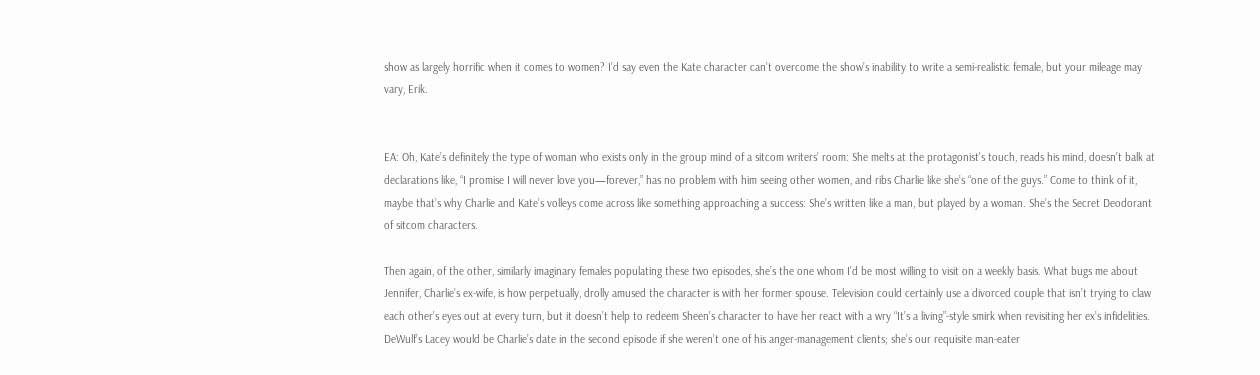show as largely horrific when it comes to women? I’d say even the Kate character can’t overcome the show’s inability to write a semi-realistic female, but your mileage may vary, Erik.


EA: Oh, Kate’s definitely the type of woman who exists only in the group mind of a sitcom writers’ room: She melts at the protagonist’s touch, reads his mind, doesn’t balk at declarations like, “I promise I will never love you—forever,” has no problem with him seeing other women, and ribs Charlie like she’s “one of the guys.” Come to think of it, maybe that’s why Charlie and Kate’s volleys come across like something approaching a success: She’s written like a man, but played by a woman. She’s the Secret Deodorant of sitcom characters.

Then again, of the other, similarly imaginary females populating these two episodes, she’s the one whom I’d be most willing to visit on a weekly basis. What bugs me about Jennifer, Charlie’s ex-wife, is how perpetually, drolly amused the character is with her former spouse. Television could certainly use a divorced couple that isn’t trying to claw each other’s eyes out at every turn, but it doesn’t help to redeem Sheen’s character to have her react with a wry “It’s a living”-style smirk when revisiting her ex’s infidelities. DeWulf’s Lacey would be Charlie’s date in the second episode if she weren’t one of his anger-management clients; she’s our requisite man-eater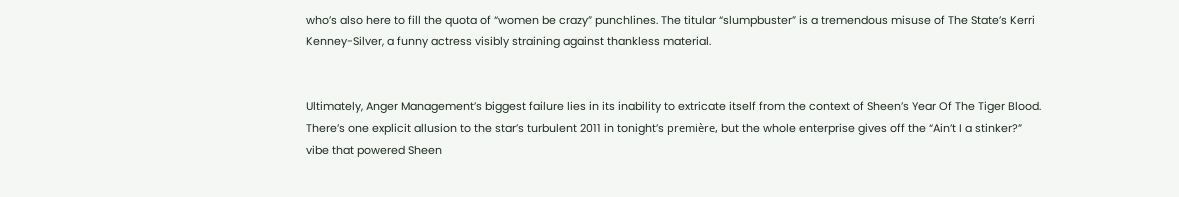who’s also here to fill the quota of “women be crazy” punchlines. The titular “slumpbuster” is a tremendous misuse of The State’s Kerri Kenney-Silver, a funny actress visibly straining against thankless material.


Ultimately, Anger Management’s biggest failure lies in its inability to extricate itself from the context of Sheen’s Year Of The Tiger Blood. There’s one explicit allusion to the star’s turbulent 2011 in tonight’s première, but the whole enterprise gives off the “Ain’t I a stinker?” vibe that powered Sheen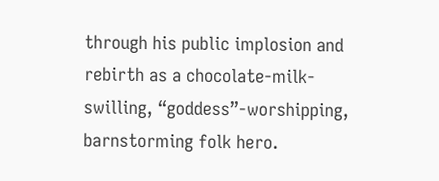through his public implosion and rebirth as a chocolate-milk-swilling, “goddess”-worshipping, barnstorming folk hero.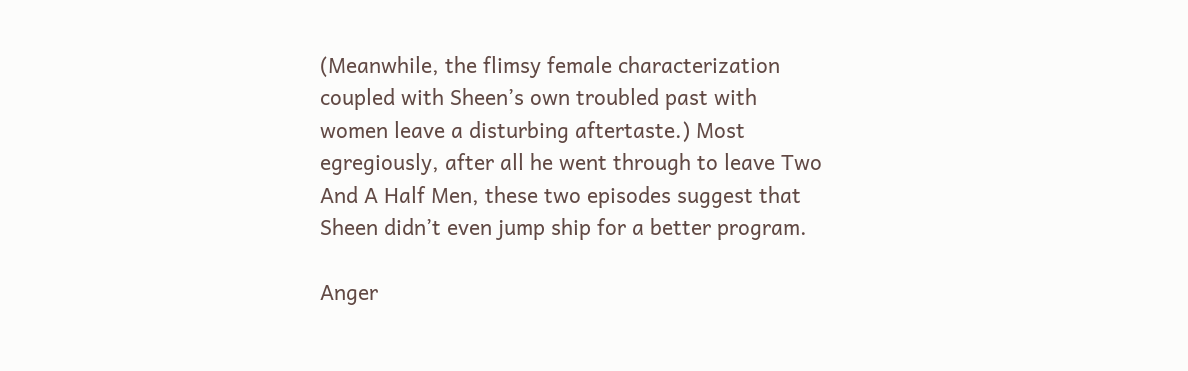(Meanwhile, the flimsy female characterization coupled with Sheen’s own troubled past with women leave a disturbing aftertaste.) Most egregiously, after all he went through to leave Two And A Half Men, these two episodes suggest that Sheen didn’t even jump ship for a better program.

Anger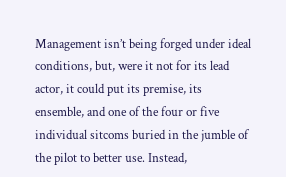Management isn’t being forged under ideal conditions, but, were it not for its lead actor, it could put its premise, its ensemble, and one of the four or five individual sitcoms buried in the jumble of the pilot to better use. Instead,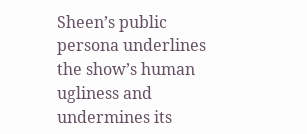Sheen’s public persona underlines the show’s human ugliness and undermines its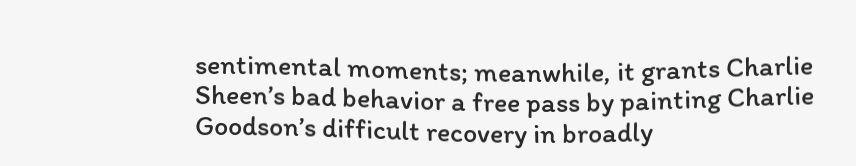sentimental moments; meanwhile, it grants Charlie Sheen’s bad behavior a free pass by painting Charlie Goodson’s difficult recovery in broadly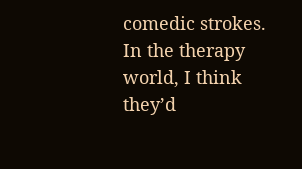comedic strokes. In the therapy world, I think they’d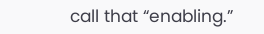call that “enabling.”